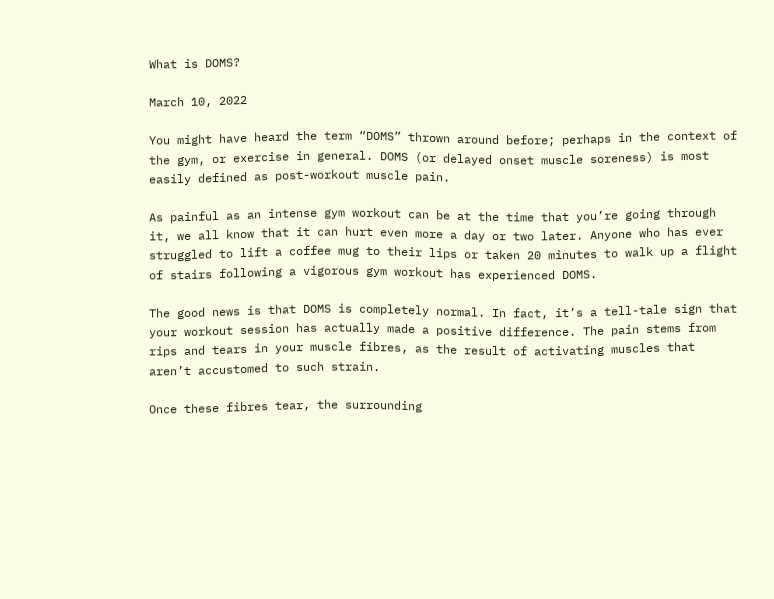What is DOMS?

March 10, 2022

You might have heard the term “DOMS” thrown around before; perhaps in the context of the gym, or exercise in general. DOMS (or delayed onset muscle soreness) is most easily defined as post-workout muscle pain.

As painful as an intense gym workout can be at the time that you’re going through it, we all know that it can hurt even more a day or two later. Anyone who has ever struggled to lift a coffee mug to their lips or taken 20 minutes to walk up a flight of stairs following a vigorous gym workout has experienced DOMS.

The good news is that DOMS is completely normal. In fact, it’s a tell-tale sign that your workout session has actually made a positive difference. The pain stems from rips and tears in your muscle fibres, as the result of activating muscles that aren’t accustomed to such strain.

Once these fibres tear, the surrounding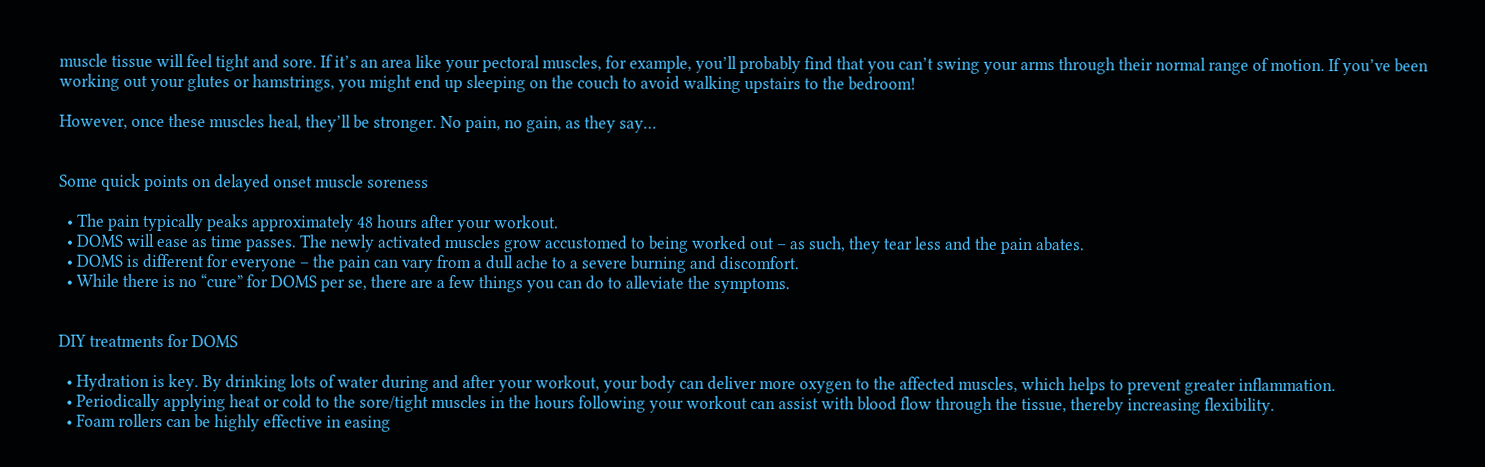muscle tissue will feel tight and sore. If it’s an area like your pectoral muscles, for example, you’ll probably find that you can’t swing your arms through their normal range of motion. If you’ve been working out your glutes or hamstrings, you might end up sleeping on the couch to avoid walking upstairs to the bedroom!

However, once these muscles heal, they’ll be stronger. No pain, no gain, as they say…


Some quick points on delayed onset muscle soreness

  • The pain typically peaks approximately 48 hours after your workout.
  • DOMS will ease as time passes. The newly activated muscles grow accustomed to being worked out – as such, they tear less and the pain abates.
  • DOMS is different for everyone – the pain can vary from a dull ache to a severe burning and discomfort.
  • While there is no “cure” for DOMS per se, there are a few things you can do to alleviate the symptoms.


DIY treatments for DOMS

  • Hydration is key. By drinking lots of water during and after your workout, your body can deliver more oxygen to the affected muscles, which helps to prevent greater inflammation.
  • Periodically applying heat or cold to the sore/tight muscles in the hours following your workout can assist with blood flow through the tissue, thereby increasing flexibility.
  • Foam rollers can be highly effective in easing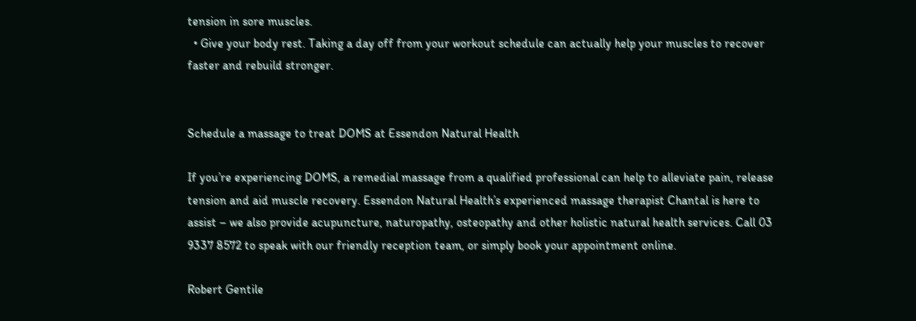tension in sore muscles.
  • Give your body rest. Taking a day off from your workout schedule can actually help your muscles to recover faster and rebuild stronger.


Schedule a massage to treat DOMS at Essendon Natural Health

If you’re experiencing DOMS, a remedial massage from a qualified professional can help to alleviate pain, release tension and aid muscle recovery. Essendon Natural Health’s experienced massage therapist Chantal is here to assist – we also provide acupuncture, naturopathy, osteopathy and other holistic natural health services. Call 03 9337 8572 to speak with our friendly reception team, or simply book your appointment online.

Robert Gentile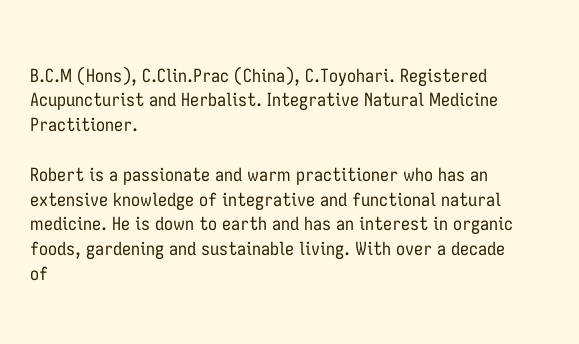B.C.M (Hons), C.Clin.Prac (China), C.Toyohari. Registered Acupuncturist and Herbalist. Integrative Natural Medicine Practitioner.

Robert is a passionate and warm practitioner who has an extensive knowledge of integrative and functional natural medicine. He is down to earth and has an interest in organic foods, gardening and sustainable living. With over a decade of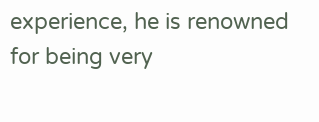experience, he is renowned for being very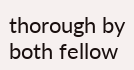thorough by both fellow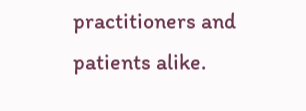practitioners and patients alike.